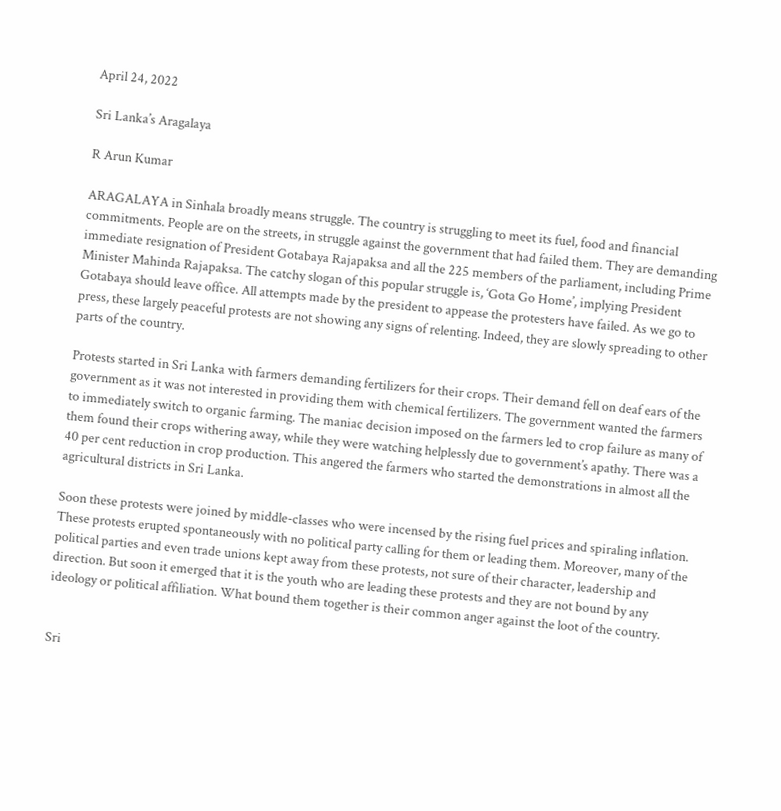April 24, 2022

Sri Lanka’s Aragalaya

R Arun Kumar

ARAGALAYA in Sinhala broadly means struggle. The country is struggling to meet its fuel, food and financial commitments. People are on the streets, in struggle against the government that had failed them. They are demanding immediate resignation of President Gotabaya Rajapaksa and all the 225 members of the parliament, including Prime Minister Mahinda Rajapaksa. The catchy slogan of this popular struggle is, ‘Gota Go Home’, implying President Gotabaya should leave office. All attempts made by the president to appease the protesters have failed. As we go to press, these largely peaceful protests are not showing any signs of relenting. Indeed, they are slowly spreading to other parts of the country.

Protests started in Sri Lanka with farmers demanding fertilizers for their crops. Their demand fell on deaf ears of the government as it was not interested in providing them with chemical fertilizers. The government wanted the farmers to immediately switch to organic farming. The maniac decision imposed on the farmers led to crop failure as many of them found their crops withering away, while they were watching helplessly due to government’s apathy. There was a 40 per cent reduction in crop production. This angered the farmers who started the demonstrations in almost all the agricultural districts in Sri Lanka.

Soon these protests were joined by middle-classes who were incensed by the rising fuel prices and spiraling inflation. These protests erupted spontaneously with no political party calling for them or leading them. Moreover, many of the political parties and even trade unions kept away from these protests, not sure of their character, leadership and direction. But soon it emerged that it is the youth who are leading these protests and they are not bound by any ideology or political affiliation. What bound them together is their common anger against the loot of the country.


Sri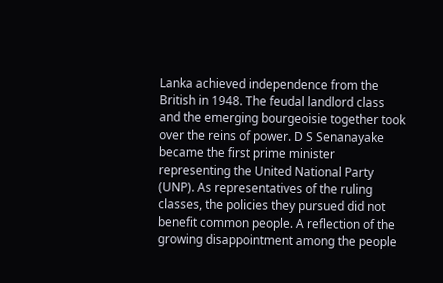Lanka achieved independence from the British in 1948. The feudal landlord class and the emerging bourgeoisie together took over the reins of power. D S Senanayake became the first prime minister representing the United National Party (UNP). As representatives of the ruling classes, the policies they pursued did not benefit common people. A reflection of the growing disappointment among the people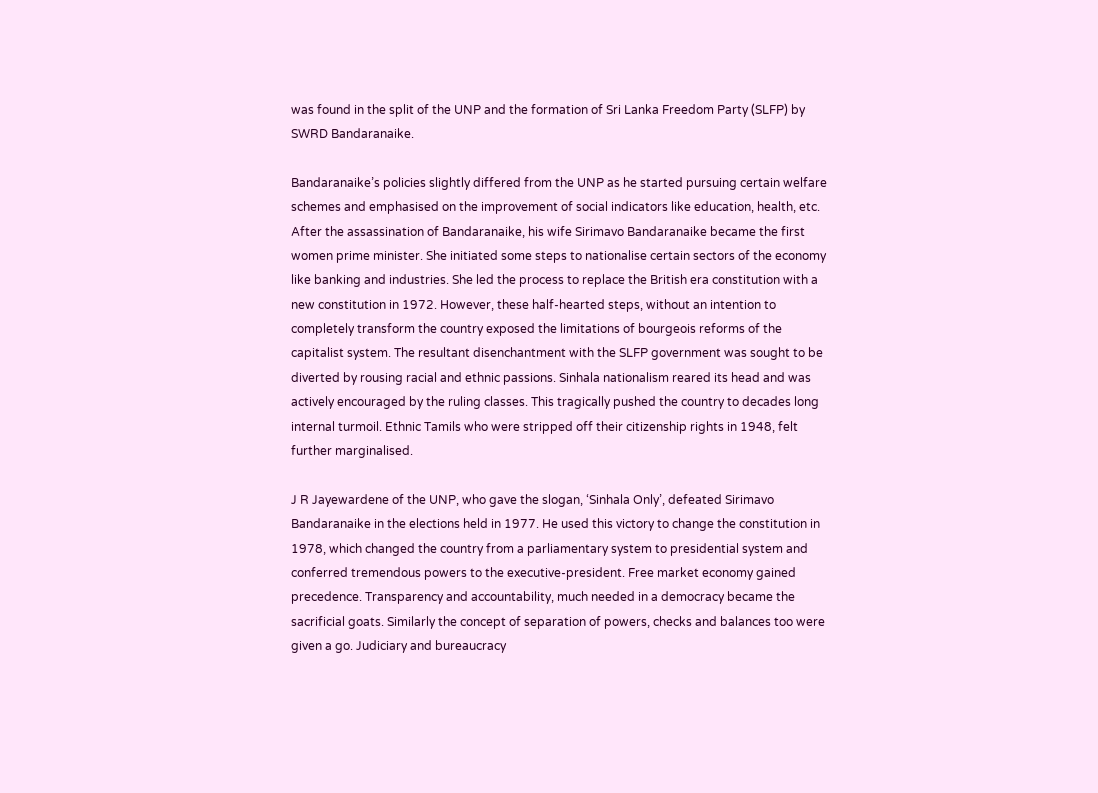was found in the split of the UNP and the formation of Sri Lanka Freedom Party (SLFP) by SWRD Bandaranaike.

Bandaranaike’s policies slightly differed from the UNP as he started pursuing certain welfare schemes and emphasised on the improvement of social indicators like education, health, etc. After the assassination of Bandaranaike, his wife Sirimavo Bandaranaike became the first women prime minister. She initiated some steps to nationalise certain sectors of the economy like banking and industries. She led the process to replace the British era constitution with a new constitution in 1972. However, these half-hearted steps, without an intention to completely transform the country exposed the limitations of bourgeois reforms of the capitalist system. The resultant disenchantment with the SLFP government was sought to be diverted by rousing racial and ethnic passions. Sinhala nationalism reared its head and was actively encouraged by the ruling classes. This tragically pushed the country to decades long internal turmoil. Ethnic Tamils who were stripped off their citizenship rights in 1948, felt further marginalised.

J R Jayewardene of the UNP, who gave the slogan, ‘Sinhala Only’, defeated Sirimavo Bandaranaike in the elections held in 1977. He used this victory to change the constitution in 1978, which changed the country from a parliamentary system to presidential system and conferred tremendous powers to the executive-president. Free market economy gained precedence. Transparency and accountability, much needed in a democracy became the sacrificial goats. Similarly the concept of separation of powers, checks and balances too were given a go. Judiciary and bureaucracy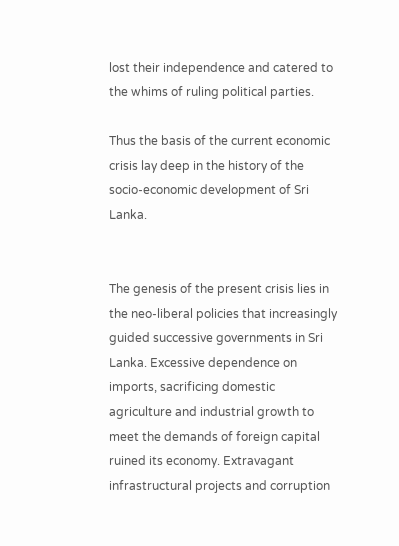lost their independence and catered to the whims of ruling political parties.

Thus the basis of the current economic crisis lay deep in the history of the socio-economic development of Sri Lanka.


The genesis of the present crisis lies in the neo-liberal policies that increasingly guided successive governments in Sri Lanka. Excessive dependence on imports, sacrificing domestic agriculture and industrial growth to meet the demands of foreign capital ruined its economy. Extravagant infrastructural projects and corruption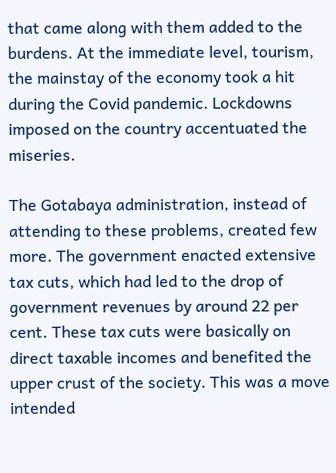that came along with them added to the burdens. At the immediate level, tourism, the mainstay of the economy took a hit during the Covid pandemic. Lockdowns imposed on the country accentuated the miseries.

The Gotabaya administration, instead of attending to these problems, created few more. The government enacted extensive tax cuts, which had led to the drop of government revenues by around 22 per cent. These tax cuts were basically on direct taxable incomes and benefited the upper crust of the society. This was a move intended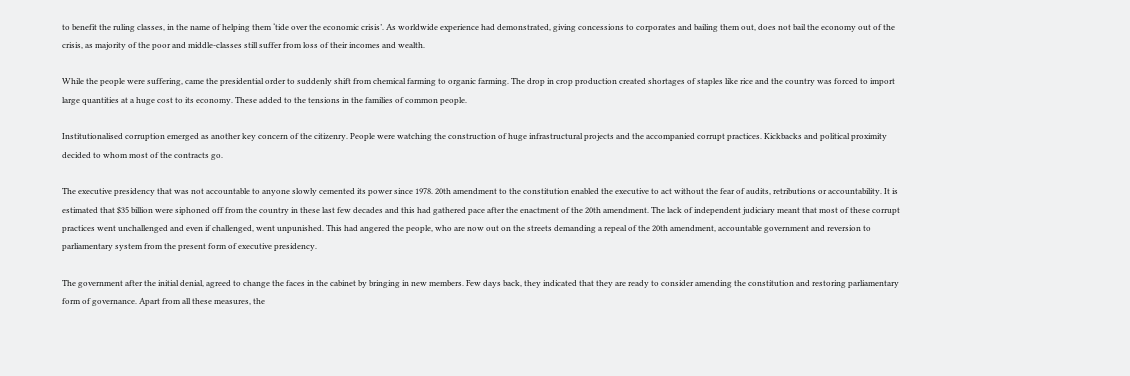to benefit the ruling classes, in the name of helping them ‘tide over the economic crisis’. As worldwide experience had demonstrated, giving concessions to corporates and bailing them out, does not bail the economy out of the crisis, as majority of the poor and middle-classes still suffer from loss of their incomes and wealth.

While the people were suffering, came the presidential order to suddenly shift from chemical farming to organic farming. The drop in crop production created shortages of staples like rice and the country was forced to import large quantities at a huge cost to its economy. These added to the tensions in the families of common people.

Institutionalised corruption emerged as another key concern of the citizenry. People were watching the construction of huge infrastructural projects and the accompanied corrupt practices. Kickbacks and political proximity decided to whom most of the contracts go.

The executive presidency that was not accountable to anyone slowly cemented its power since 1978. 20th amendment to the constitution enabled the executive to act without the fear of audits, retributions or accountability. It is estimated that $35 billion were siphoned off from the country in these last few decades and this had gathered pace after the enactment of the 20th amendment. The lack of independent judiciary meant that most of these corrupt practices went unchallenged and even if challenged, went unpunished. This had angered the people, who are now out on the streets demanding a repeal of the 20th amendment, accountable government and reversion to parliamentary system from the present form of executive presidency.

The government after the initial denial, agreed to change the faces in the cabinet by bringing in new members. Few days back, they indicated that they are ready to consider amending the constitution and restoring parliamentary form of governance. Apart from all these measures, the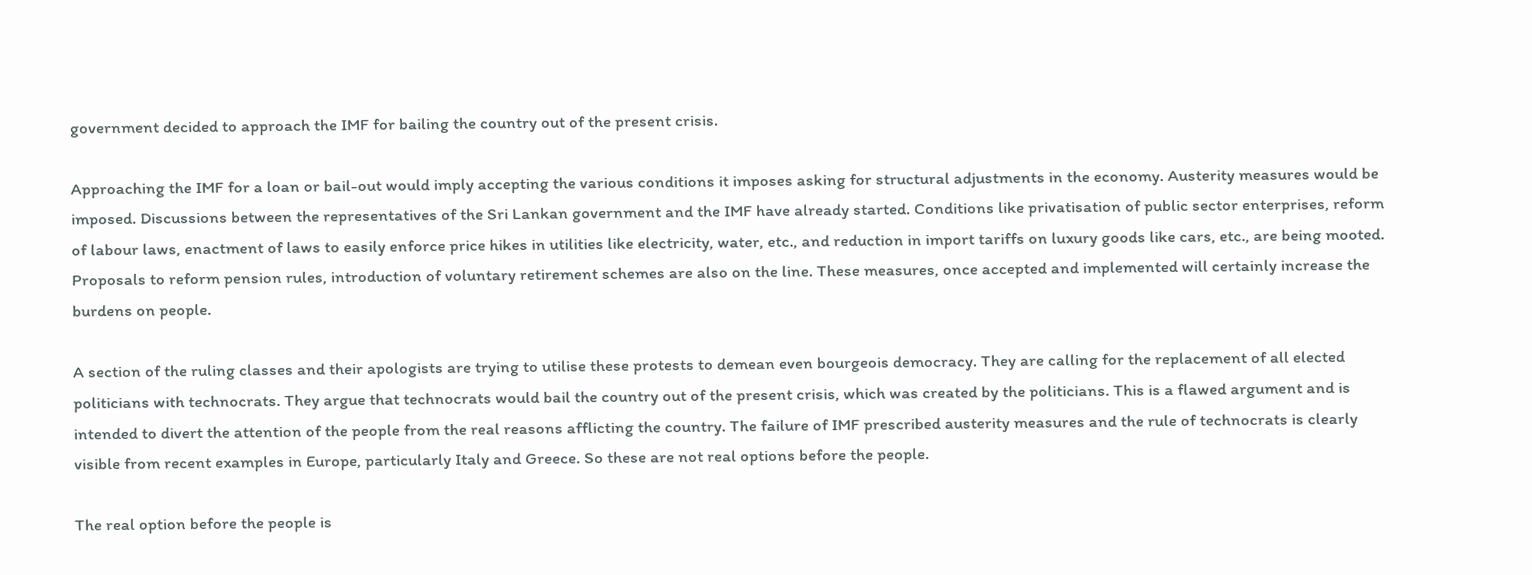government decided to approach the IMF for bailing the country out of the present crisis.

Approaching the IMF for a loan or bail-out would imply accepting the various conditions it imposes asking for structural adjustments in the economy. Austerity measures would be imposed. Discussions between the representatives of the Sri Lankan government and the IMF have already started. Conditions like privatisation of public sector enterprises, reform of labour laws, enactment of laws to easily enforce price hikes in utilities like electricity, water, etc., and reduction in import tariffs on luxury goods like cars, etc., are being mooted. Proposals to reform pension rules, introduction of voluntary retirement schemes are also on the line. These measures, once accepted and implemented will certainly increase the burdens on people.

A section of the ruling classes and their apologists are trying to utilise these protests to demean even bourgeois democracy. They are calling for the replacement of all elected politicians with technocrats. They argue that technocrats would bail the country out of the present crisis, which was created by the politicians. This is a flawed argument and is intended to divert the attention of the people from the real reasons afflicting the country. The failure of IMF prescribed austerity measures and the rule of technocrats is clearly visible from recent examples in Europe, particularly Italy and Greece. So these are not real options before the people.

The real option before the people is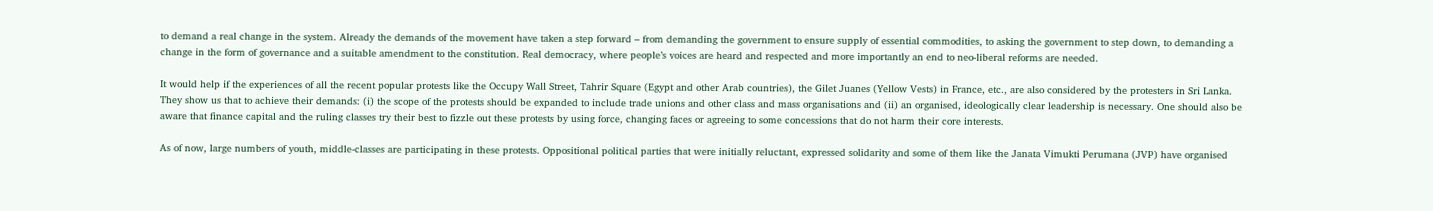to demand a real change in the system. Already the demands of the movement have taken a step forward – from demanding the government to ensure supply of essential commodities, to asking the government to step down, to demanding a change in the form of governance and a suitable amendment to the constitution. Real democracy, where people’s voices are heard and respected and more importantly an end to neo-liberal reforms are needed.

It would help if the experiences of all the recent popular protests like the Occupy Wall Street, Tahrir Square (Egypt and other Arab countries), the Gilet Juanes (Yellow Vests) in France, etc., are also considered by the protesters in Sri Lanka. They show us that to achieve their demands: (i) the scope of the protests should be expanded to include trade unions and other class and mass organisations and (ii) an organised, ideologically clear leadership is necessary. One should also be aware that finance capital and the ruling classes try their best to fizzle out these protests by using force, changing faces or agreeing to some concessions that do not harm their core interests.

As of now, large numbers of youth, middle-classes are participating in these protests. Oppositional political parties that were initially reluctant, expressed solidarity and some of them like the Janata Vimukti Perumana (JVP) have organised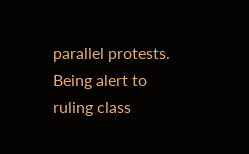parallel protests. Being alert to ruling class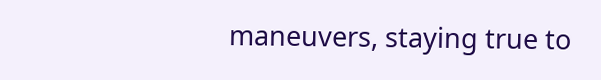maneuvers, staying true to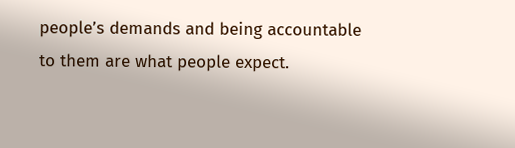people’s demands and being accountable to them are what people expect.